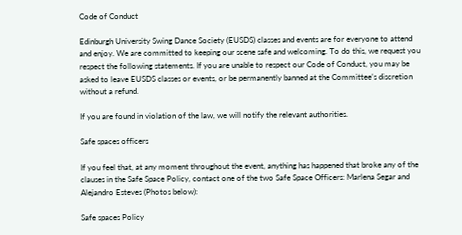Code of Conduct

Edinburgh University Swing Dance Society (EUSDS) classes and events are for everyone to attend and enjoy. We are committed to keeping our scene safe and welcoming. To do this, we request you respect the following statements. If you are unable to respect our Code of Conduct, you may be asked to leave EUSDS classes or events, or be permanently banned at the Committee’s discretion without a refund.

If you are found in violation of the law, we will notify the relevant authorities.

Safe spaces officers

If you feel that, at any moment throughout the event, anything has happened that broke any of the clauses in the Safe Space Policy, contact one of the two Safe Space Officers: Marlena Segar and Alejandro Esteves (Photos below):

Safe spaces Policy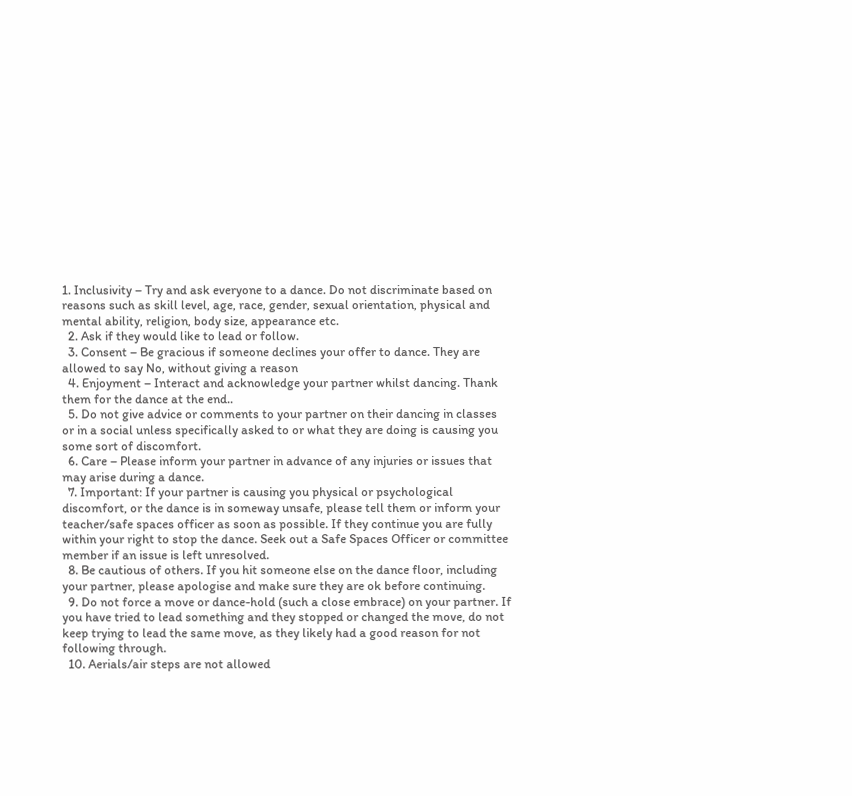1. Inclusivity – Try and ask everyone to a dance. Do not discriminate based on reasons such as skill level, age, race, gender, sexual orientation, physical and mental ability, religion, body size, appearance etc.
  2. Ask if they would like to lead or follow.
  3. Consent – Be gracious if someone declines your offer to dance. They are allowed to say No, without giving a reason
  4. Enjoyment – Interact and acknowledge your partner whilst dancing. Thank them for the dance at the end..
  5. Do not give advice or comments to your partner on their dancing in classes or in a social unless specifically asked to or what they are doing is causing you some sort of discomfort.
  6. Care – Please inform your partner in advance of any injuries or issues that may arise during a dance.
  7. Important: If your partner is causing you physical or psychological discomfort, or the dance is in someway unsafe, please tell them or inform your teacher/safe spaces officer as soon as possible. If they continue you are fully within your right to stop the dance. Seek out a Safe Spaces Officer or committee member if an issue is left unresolved.
  8. Be cautious of others. If you hit someone else on the dance floor, including your partner, please apologise and make sure they are ok before continuing.
  9. Do not force a move or dance-hold (such a close embrace) on your partner. If you have tried to lead something and they stopped or changed the move, do not keep trying to lead the same move, as they likely had a good reason for not following through.
  10. Aerials/air steps are not allowed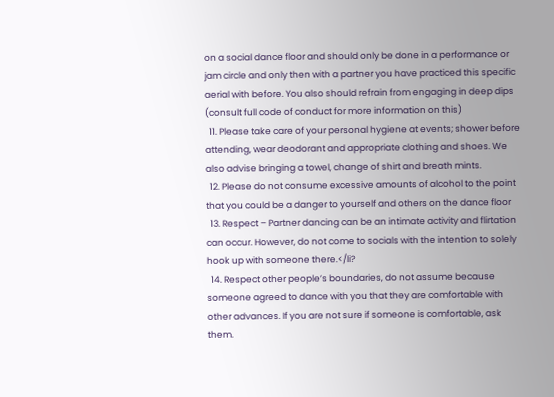on a social dance floor and should only be done in a performance or jam circle and only then with a partner you have practiced this specific aerial with before. You also should refrain from engaging in deep dips (consult full code of conduct for more information on this)
  11. Please take care of your personal hygiene at events; shower before attending, wear deodorant and appropriate clothing and shoes. We also advise bringing a towel, change of shirt and breath mints.
  12. Please do not consume excessive amounts of alcohol to the point that you could be a danger to yourself and others on the dance floor
  13. Respect – Partner dancing can be an intimate activity and flirtation can occur. However, do not come to socials with the intention to solely hook up with someone there.</li?
  14. Respect other people’s boundaries, do not assume because someone agreed to dance with you that they are comfortable with other advances. If you are not sure if someone is comfortable, ask them.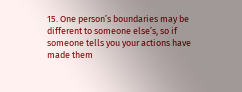15. One person’s boundaries may be different to someone else’s, so if someone tells you your actions have made them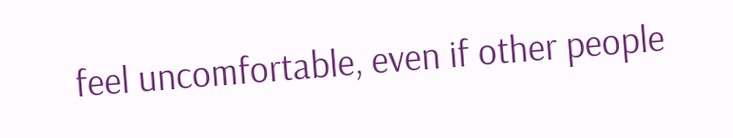feel uncomfortable, even if other people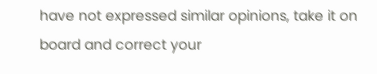have not expressed similar opinions, take it on board and correct your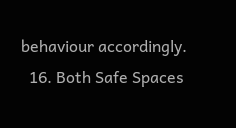behaviour accordingly.
  16. Both Safe Spaces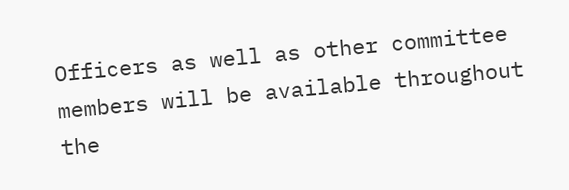Officers as well as other committee members will be available throughout the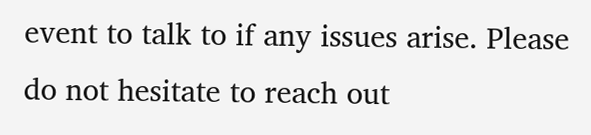event to talk to if any issues arise. Please do not hesitate to reach out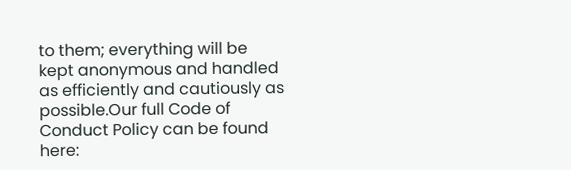to them; everything will be kept anonymous and handled as efficiently and cautiously as possible.Our full Code of Conduct Policy can be found here: